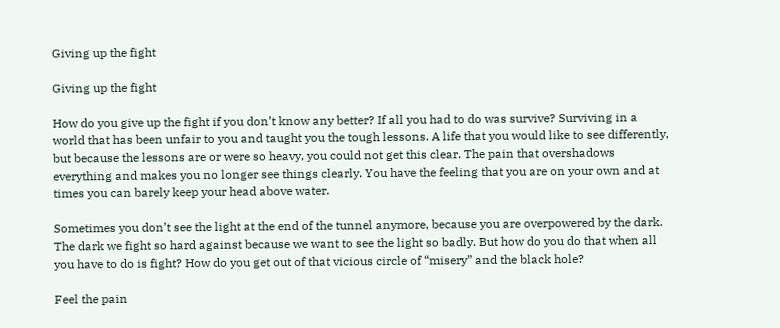Giving up the fight

Giving up the fight

How do you give up the fight if you don’t know any better? If all you had to do was survive? Surviving in a world that has been unfair to you and taught you the tough lessons. A life that you would like to see differently, but because the lessons are or were so heavy, you could not get this clear. The pain that overshadows everything and makes you no longer see things clearly. You have the feeling that you are on your own and at times you can barely keep your head above water.

Sometimes you don’t see the light at the end of the tunnel anymore, because you are overpowered by the dark. The dark we fight so hard against because we want to see the light so badly. But how do you do that when all you have to do is fight? How do you get out of that vicious circle of “misery” and the black hole?

Feel the pain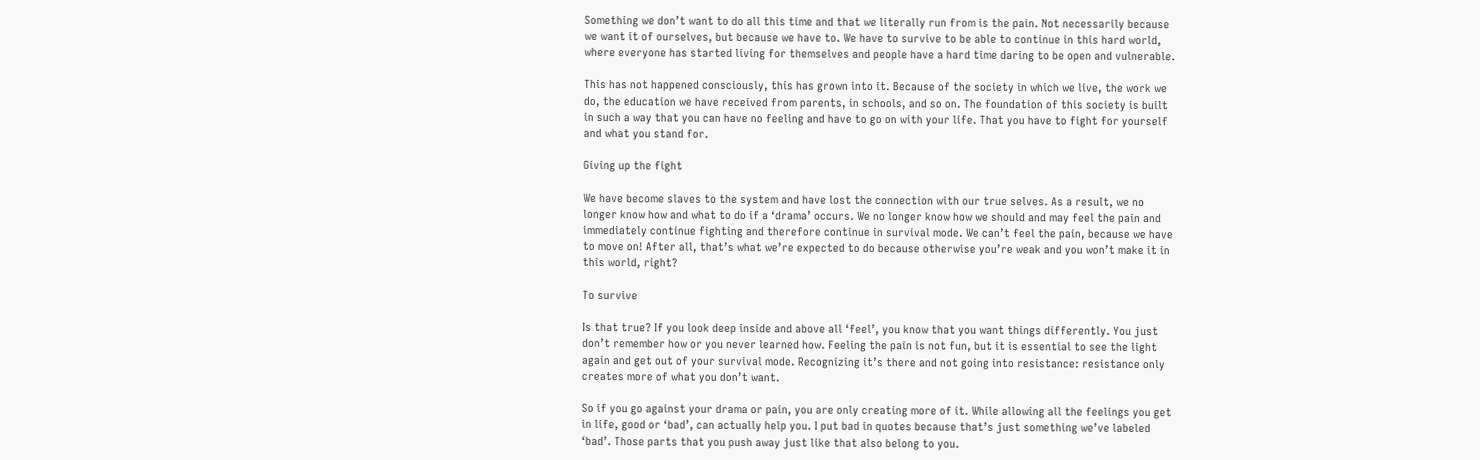Something we don’t want to do all this time and that we literally run from is the pain. Not necessarily because we want it of ourselves, but because we have to. We have to survive to be able to continue in this hard world, where everyone has started living for themselves and people have a hard time daring to be open and vulnerable.

This has not happened consciously, this has grown into it. Because of the society in which we live, the work we do, the education we have received from parents, in schools, and so on. The foundation of this society is built in such a way that you can have no feeling and have to go on with your life. That you have to fight for yourself and what you stand for.

Giving up the fight

We have become slaves to the system and have lost the connection with our true selves. As a result, we no longer know how and what to do if a ‘drama’ occurs. We no longer know how we should and may feel the pain and immediately continue fighting and therefore continue in survival mode. We can’t feel the pain, because we have to move on! After all, that’s what we’re expected to do because otherwise you’re weak and you won’t make it in this world, right?

To survive

Is that true? If you look deep inside and above all ‘feel’, you know that you want things differently. You just don’t remember how or you never learned how. Feeling the pain is not fun, but it is essential to see the light again and get out of your survival mode. Recognizing it’s there and not going into resistance: resistance only creates more of what you don’t want.

So if you go against your drama or pain, you are only creating more of it. While allowing all the feelings you get in life, good or ‘bad’, can actually help you. I put bad in quotes because that’s just something we’ve labeled ‘bad’. Those parts that you push away just like that also belong to you.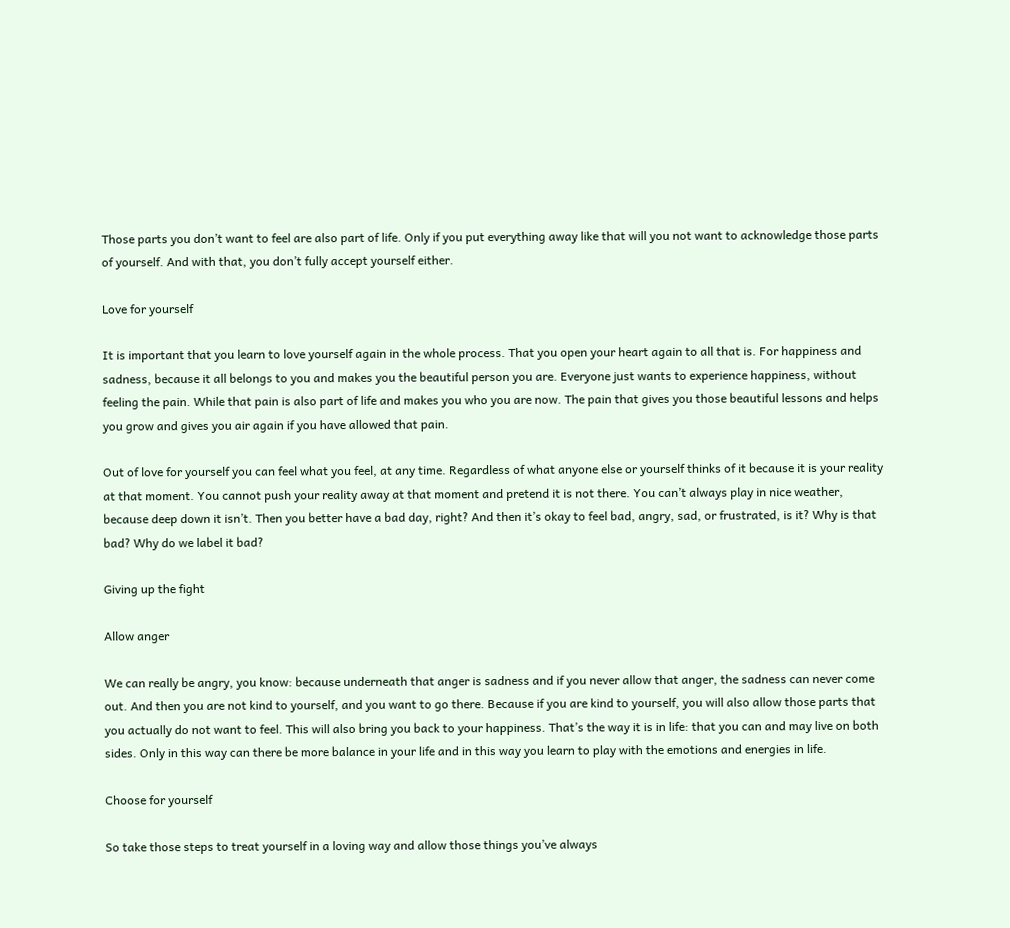Those parts you don’t want to feel are also part of life. Only if you put everything away like that will you not want to acknowledge those parts of yourself. And with that, you don’t fully accept yourself either.

Love for yourself

It is important that you learn to love yourself again in the whole process. That you open your heart again to all that is. For happiness and sadness, because it all belongs to you and makes you the beautiful person you are. Everyone just wants to experience happiness, without feeling the pain. While that pain is also part of life and makes you who you are now. The pain that gives you those beautiful lessons and helps you grow and gives you air again if you have allowed that pain.

Out of love for yourself you can feel what you feel, at any time. Regardless of what anyone else or yourself thinks of it because it is your reality at that moment. You cannot push your reality away at that moment and pretend it is not there. You can’t always play in nice weather, because deep down it isn’t. Then you better have a bad day, right? And then it’s okay to feel bad, angry, sad, or frustrated, is it? Why is that bad? Why do we label it bad?

Giving up the fight

Allow anger

We can really be angry, you know: because underneath that anger is sadness and if you never allow that anger, the sadness can never come out. And then you are not kind to yourself, and you want to go there. Because if you are kind to yourself, you will also allow those parts that you actually do not want to feel. This will also bring you back to your happiness. That’s the way it is in life: that you can and may live on both sides. Only in this way can there be more balance in your life and in this way you learn to play with the emotions and energies in life.

Choose for yourself

So take those steps to treat yourself in a loving way and allow those things you’ve always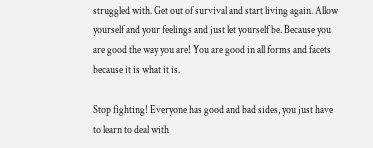struggled with. Get out of survival and start living again. Allow yourself and your feelings and just let yourself be. Because you are good the way you are! You are good in all forms and facets because it is what it is.

Stop fighting! Everyone has good and bad sides, you just have to learn to deal with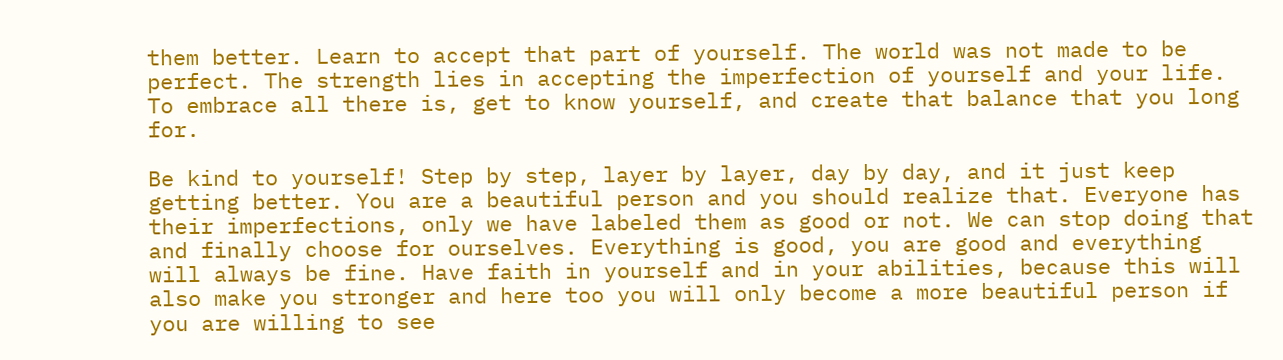them better. Learn to accept that part of yourself. The world was not made to be perfect. The strength lies in accepting the imperfection of yourself and your life. To embrace all there is, get to know yourself, and create that balance that you long for.

Be kind to yourself! Step by step, layer by layer, day by day, and it just keep getting better. You are a beautiful person and you should realize that. Everyone has their imperfections, only we have labeled them as good or not. We can stop doing that and finally choose for ourselves. Everything is good, you are good and everything will always be fine. Have faith in yourself and in your abilities, because this will also make you stronger and here too you will only become a more beautiful person if you are willing to see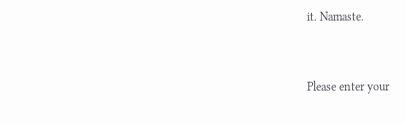it. Namaste.


Please enter your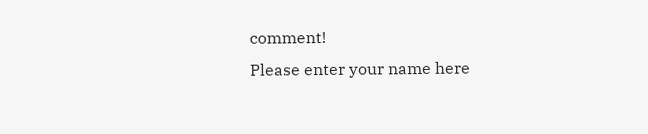comment!
Please enter your name here